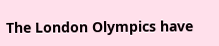The London Olympics have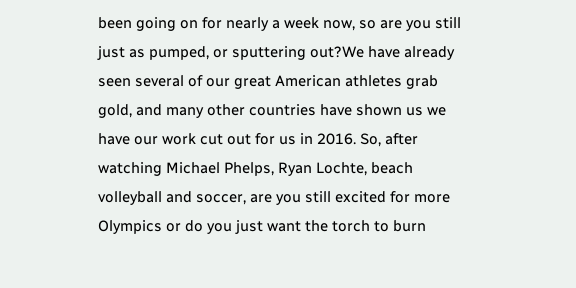been going on for nearly a week now, so are you still just as pumped, or sputtering out?We have already seen several of our great American athletes grab gold, and many other countries have shown us we have our work cut out for us in 2016. So, after watching Michael Phelps, Ryan Lochte, beach volleyball and soccer, are you still excited for more Olympics or do you just want the torch to burn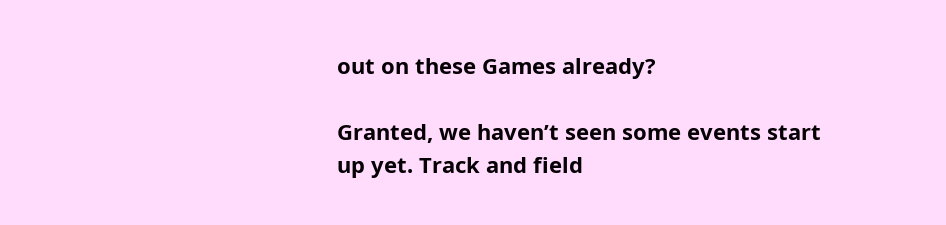out on these Games already?

Granted, we haven’t seen some events start up yet. Track and field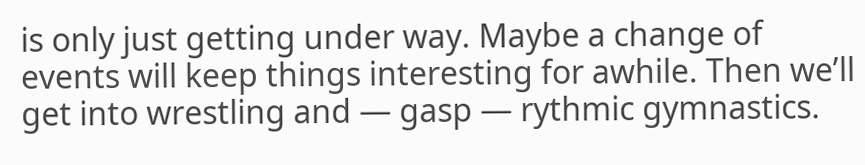is only just getting under way. Maybe a change of events will keep things interesting for awhile. Then we’ll get into wrestling and — gasp — rythmic gymnastics.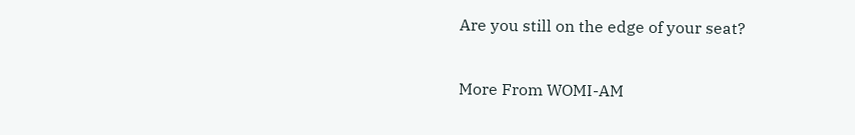Are you still on the edge of your seat?

More From WOMI-AM